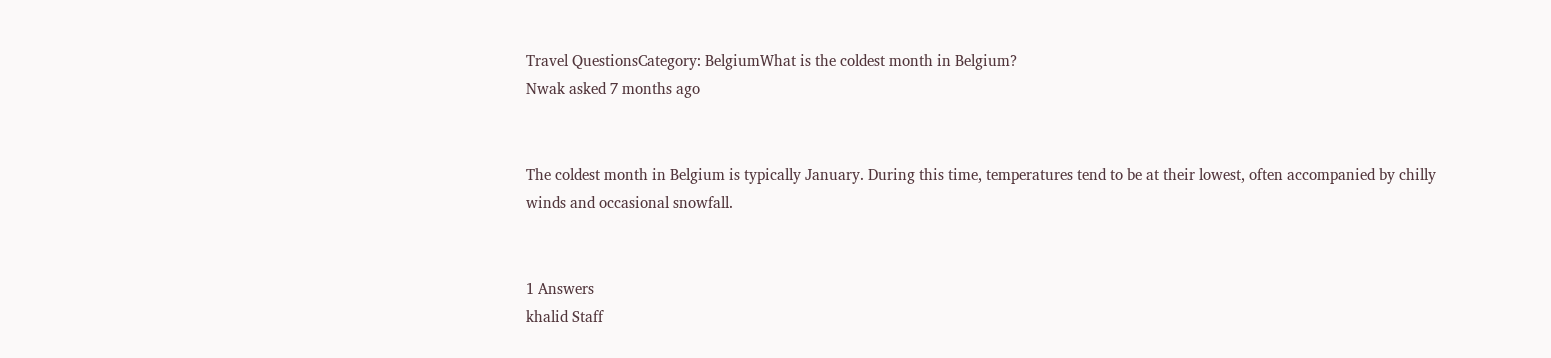Travel QuestionsCategory: BelgiumWhat is the coldest month in Belgium?
Nwak asked 7 months ago


The coldest month in Belgium is typically January. During this time, temperatures tend to be at their lowest, often accompanied by chilly winds and occasional snowfall.


1 Answers
khalid Staff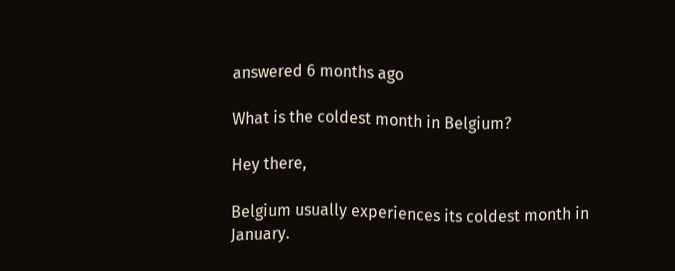answered 6 months ago

What is the coldest month in Belgium?

Hey there,

Belgium usually experiences its coldest month in January.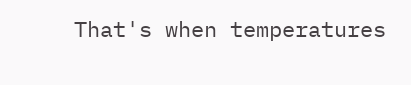That's when temperatures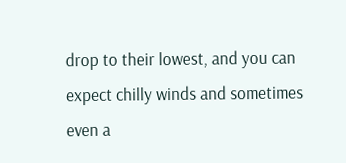drop to their lowest, and you can expect chilly winds and sometimes even a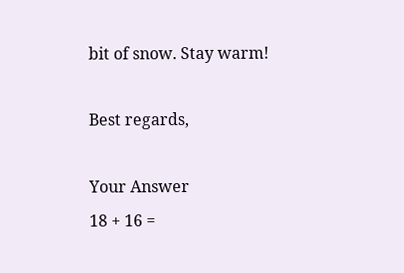bit of snow. Stay warm!

Best regards,

Your Answer
18 + 16 =